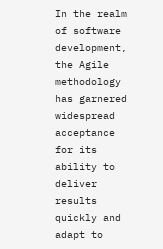In the realm of software development, the Agile methodology has garnered widespread acceptance for its ability to deliver results quickly and adapt to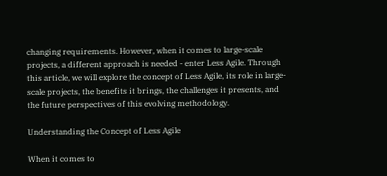changing requirements. However, when it comes to large-scale projects, a different approach is needed - enter Less Agile. Through this article, we will explore the concept of Less Agile, its role in large-scale projects, the benefits it brings, the challenges it presents, and the future perspectives of this evolving methodology.

Understanding the Concept of Less Agile

When it comes to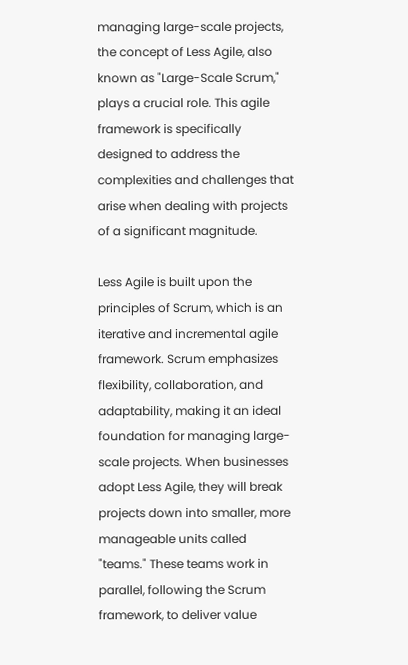managing large-scale projects, the concept of Less Agile, also known as "Large-Scale Scrum," plays a crucial role. This agile framework is specifically designed to address the complexities and challenges that arise when dealing with projects of a significant magnitude.

Less Agile is built upon the principles of Scrum, which is an iterative and incremental agile framework. Scrum emphasizes flexibility, collaboration, and adaptability, making it an ideal foundation for managing large-scale projects. When businesses adopt Less Agile, they will break projects down into smaller, more manageable units called "teams." These teams work in parallel, following the Scrum framework, to deliver value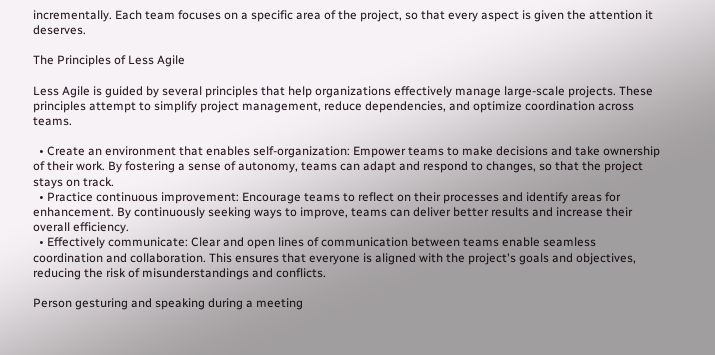incrementally. Each team focuses on a specific area of the project, so that every aspect is given the attention it deserves.

The Principles of Less Agile

Less Agile is guided by several principles that help organizations effectively manage large-scale projects. These principles attempt to simplify project management, reduce dependencies, and optimize coordination across teams.

  • Create an environment that enables self-organization: Empower teams to make decisions and take ownership of their work. By fostering a sense of autonomy, teams can adapt and respond to changes, so that the project stays on track.
  • Practice continuous improvement: Encourage teams to reflect on their processes and identify areas for enhancement. By continuously seeking ways to improve, teams can deliver better results and increase their overall efficiency.
  • Effectively communicate: Clear and open lines of communication between teams enable seamless coordination and collaboration. This ensures that everyone is aligned with the project's goals and objectives, reducing the risk of misunderstandings and conflicts.

Person gesturing and speaking during a meeting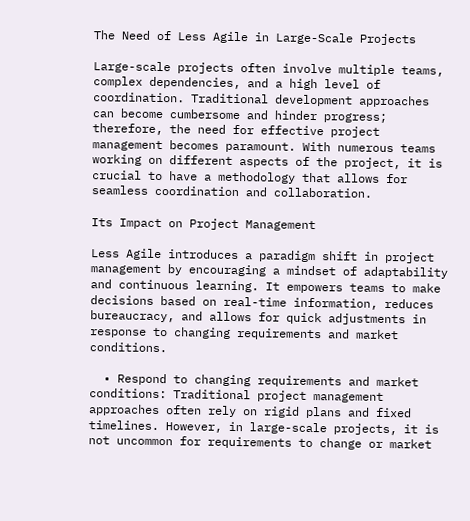The Need of Less Agile in Large-Scale Projects

Large-scale projects often involve multiple teams, complex dependencies, and a high level of coordination. Traditional development approaches can become cumbersome and hinder progress; therefore, the need for effective project management becomes paramount. With numerous teams working on different aspects of the project, it is crucial to have a methodology that allows for seamless coordination and collaboration.

Its Impact on Project Management

Less Agile introduces a paradigm shift in project management by encouraging a mindset of adaptability and continuous learning. It empowers teams to make decisions based on real-time information, reduces bureaucracy, and allows for quick adjustments in response to changing requirements and market conditions.

  • Respond to changing requirements and market conditions: Traditional project management approaches often rely on rigid plans and fixed timelines. However, in large-scale projects, it is not uncommon for requirements to change or market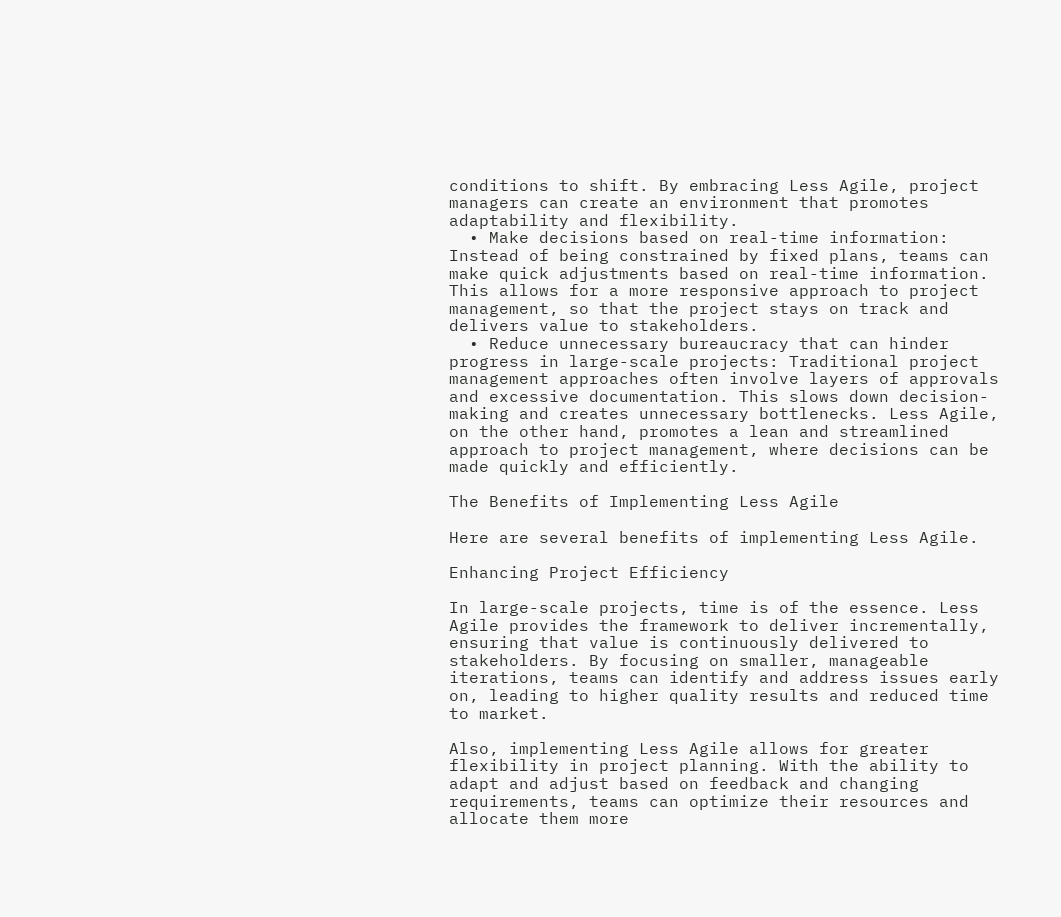conditions to shift. By embracing Less Agile, project managers can create an environment that promotes adaptability and flexibility.
  • Make decisions based on real-time information: Instead of being constrained by fixed plans, teams can make quick adjustments based on real-time information. This allows for a more responsive approach to project management, so that the project stays on track and delivers value to stakeholders.
  • Reduce unnecessary bureaucracy that can hinder progress in large-scale projects: Traditional project management approaches often involve layers of approvals and excessive documentation. This slows down decision-making and creates unnecessary bottlenecks. Less Agile, on the other hand, promotes a lean and streamlined approach to project management, where decisions can be made quickly and efficiently.

The Benefits of Implementing Less Agile

Here are several benefits of implementing Less Agile.

Enhancing Project Efficiency

In large-scale projects, time is of the essence. Less Agile provides the framework to deliver incrementally, ensuring that value is continuously delivered to stakeholders. By focusing on smaller, manageable iterations, teams can identify and address issues early on, leading to higher quality results and reduced time to market.

Also, implementing Less Agile allows for greater flexibility in project planning. With the ability to adapt and adjust based on feedback and changing requirements, teams can optimize their resources and allocate them more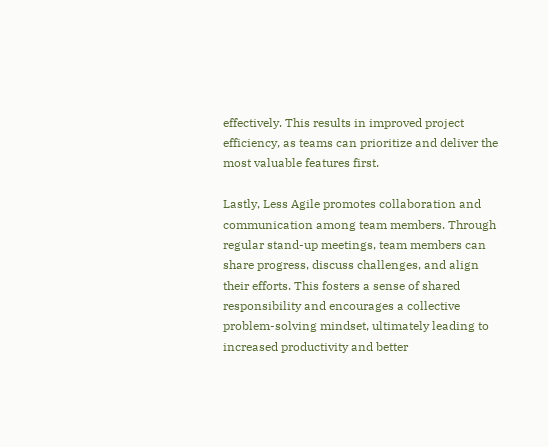effectively. This results in improved project efficiency, as teams can prioritize and deliver the most valuable features first.

Lastly, Less Agile promotes collaboration and communication among team members. Through regular stand-up meetings, team members can share progress, discuss challenges, and align their efforts. This fosters a sense of shared responsibility and encourages a collective problem-solving mindset, ultimately leading to increased productivity and better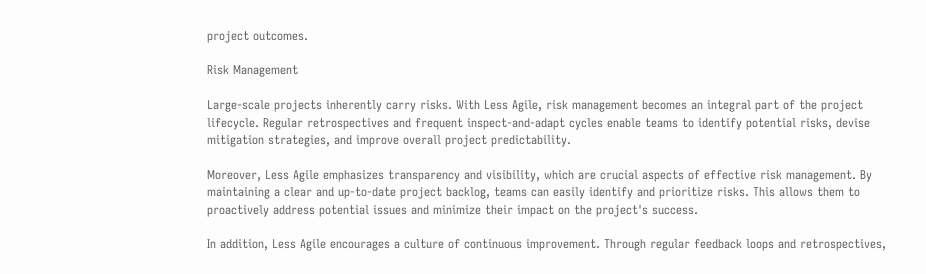project outcomes.

Risk Management

Large-scale projects inherently carry risks. With Less Agile, risk management becomes an integral part of the project lifecycle. Regular retrospectives and frequent inspect-and-adapt cycles enable teams to identify potential risks, devise mitigation strategies, and improve overall project predictability.

Moreover, Less Agile emphasizes transparency and visibility, which are crucial aspects of effective risk management. By maintaining a clear and up-to-date project backlog, teams can easily identify and prioritize risks. This allows them to proactively address potential issues and minimize their impact on the project's success.

In addition, Less Agile encourages a culture of continuous improvement. Through regular feedback loops and retrospectives,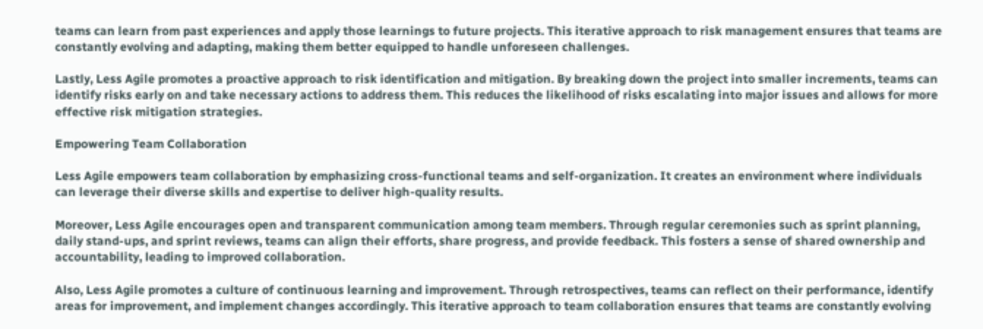teams can learn from past experiences and apply those learnings to future projects. This iterative approach to risk management ensures that teams are constantly evolving and adapting, making them better equipped to handle unforeseen challenges.

Lastly, Less Agile promotes a proactive approach to risk identification and mitigation. By breaking down the project into smaller increments, teams can identify risks early on and take necessary actions to address them. This reduces the likelihood of risks escalating into major issues and allows for more effective risk mitigation strategies.

Empowering Team Collaboration

Less Agile empowers team collaboration by emphasizing cross-functional teams and self-organization. It creates an environment where individuals can leverage their diverse skills and expertise to deliver high-quality results.

Moreover, Less Agile encourages open and transparent communication among team members. Through regular ceremonies such as sprint planning, daily stand-ups, and sprint reviews, teams can align their efforts, share progress, and provide feedback. This fosters a sense of shared ownership and accountability, leading to improved collaboration.

Also, Less Agile promotes a culture of continuous learning and improvement. Through retrospectives, teams can reflect on their performance, identify areas for improvement, and implement changes accordingly. This iterative approach to team collaboration ensures that teams are constantly evolving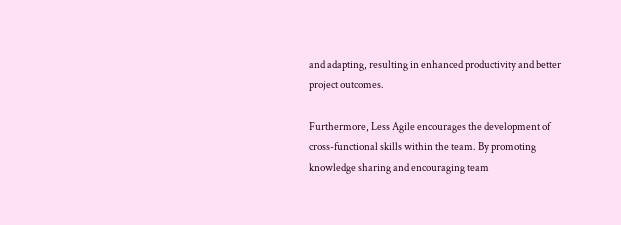and adapting, resulting in enhanced productivity and better project outcomes.

Furthermore, Less Agile encourages the development of cross-functional skills within the team. By promoting knowledge sharing and encouraging team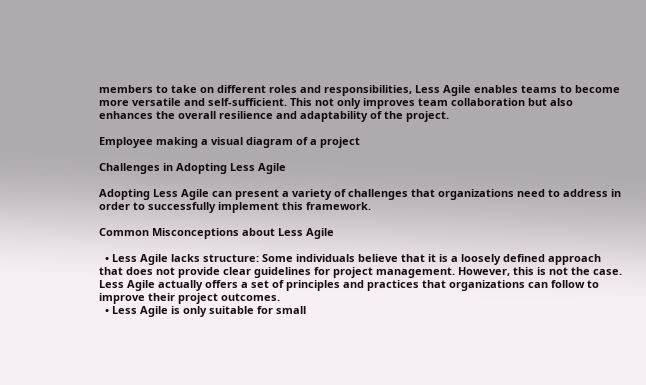members to take on different roles and responsibilities, Less Agile enables teams to become more versatile and self-sufficient. This not only improves team collaboration but also enhances the overall resilience and adaptability of the project.

Employee making a visual diagram of a project

Challenges in Adopting Less Agile

Adopting Less Agile can present a variety of challenges that organizations need to address in order to successfully implement this framework.

Common Misconceptions about Less Agile

  • Less Agile lacks structure: Some individuals believe that it is a loosely defined approach that does not provide clear guidelines for project management. However, this is not the case. Less Agile actually offers a set of principles and practices that organizations can follow to improve their project outcomes.
  • Less Agile is only suitable for small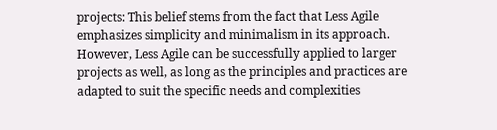projects: This belief stems from the fact that Less Agile emphasizes simplicity and minimalism in its approach. However, Less Agile can be successfully applied to larger projects as well, as long as the principles and practices are adapted to suit the specific needs and complexities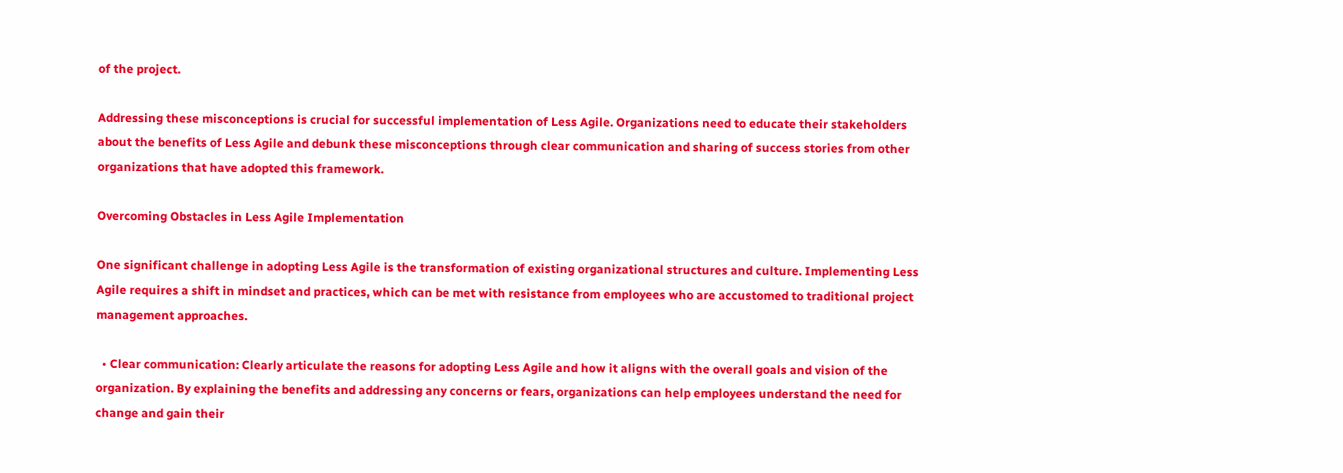of the project.

Addressing these misconceptions is crucial for successful implementation of Less Agile. Organizations need to educate their stakeholders about the benefits of Less Agile and debunk these misconceptions through clear communication and sharing of success stories from other organizations that have adopted this framework.

Overcoming Obstacles in Less Agile Implementation

One significant challenge in adopting Less Agile is the transformation of existing organizational structures and culture. Implementing Less Agile requires a shift in mindset and practices, which can be met with resistance from employees who are accustomed to traditional project management approaches.

  • Clear communication: Clearly articulate the reasons for adopting Less Agile and how it aligns with the overall goals and vision of the organization. By explaining the benefits and addressing any concerns or fears, organizations can help employees understand the need for change and gain their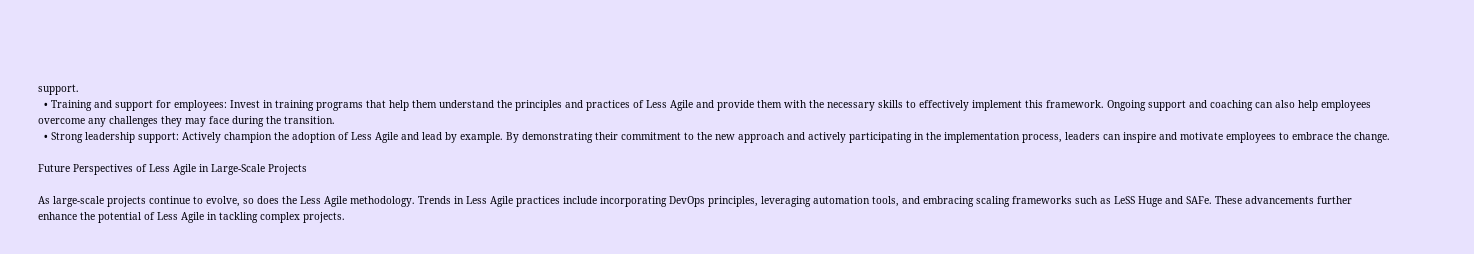support.
  • Training and support for employees: Invest in training programs that help them understand the principles and practices of Less Agile and provide them with the necessary skills to effectively implement this framework. Ongoing support and coaching can also help employees overcome any challenges they may face during the transition.
  • Strong leadership support: Actively champion the adoption of Less Agile and lead by example. By demonstrating their commitment to the new approach and actively participating in the implementation process, leaders can inspire and motivate employees to embrace the change.

Future Perspectives of Less Agile in Large-Scale Projects

As large-scale projects continue to evolve, so does the Less Agile methodology. Trends in Less Agile practices include incorporating DevOps principles, leveraging automation tools, and embracing scaling frameworks such as LeSS Huge and SAFe. These advancements further enhance the potential of Less Agile in tackling complex projects.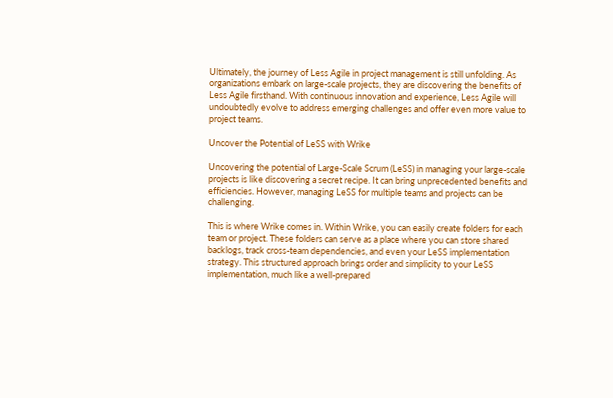Ultimately, the journey of Less Agile in project management is still unfolding. As organizations embark on large-scale projects, they are discovering the benefits of Less Agile firsthand. With continuous innovation and experience, Less Agile will undoubtedly evolve to address emerging challenges and offer even more value to project teams.

Uncover the Potential of LeSS with Wrike

Uncovering the potential of Large-Scale Scrum (LeSS) in managing your large-scale projects is like discovering a secret recipe. It can bring unprecedented benefits and efficiencies. However, managing LeSS for multiple teams and projects can be challenging.

This is where Wrike comes in. Within Wrike, you can easily create folders for each team or project. These folders can serve as a place where you can store shared backlogs, track cross-team dependencies, and even your LeSS implementation strategy. This structured approach brings order and simplicity to your LeSS implementation, much like a well-prepared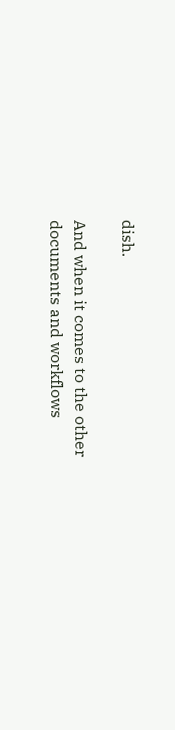dish.

And when it comes to the other documents and workflows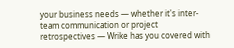your business needs — whether it's inter-team communication or project retrospectives — Wrike has you covered with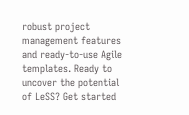robust project management features and ready-to-use Agile templates. Ready to uncover the potential of LeSS? Get started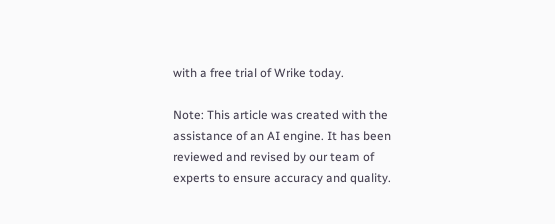with a free trial of Wrike today.

Note: This article was created with the assistance of an AI engine. It has been reviewed and revised by our team of experts to ensure accuracy and quality.